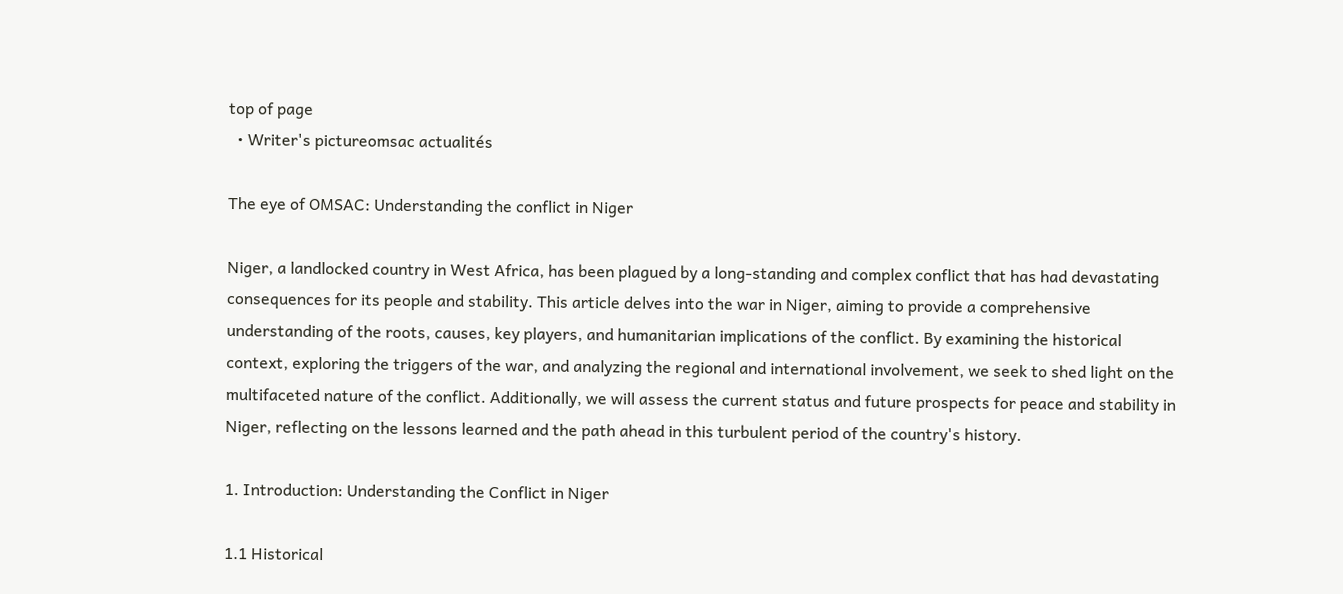top of page
  • Writer's pictureomsac actualités

The eye of OMSAC: Understanding the conflict in Niger

Niger, a landlocked country in West Africa, has been plagued by a long-standing and complex conflict that has had devastating consequences for its people and stability. This article delves into the war in Niger, aiming to provide a comprehensive understanding of the roots, causes, key players, and humanitarian implications of the conflict. By examining the historical context, exploring the triggers of the war, and analyzing the regional and international involvement, we seek to shed light on the multifaceted nature of the conflict. Additionally, we will assess the current status and future prospects for peace and stability in Niger, reflecting on the lessons learned and the path ahead in this turbulent period of the country's history.

1. Introduction: Understanding the Conflict in Niger

1.1 Historical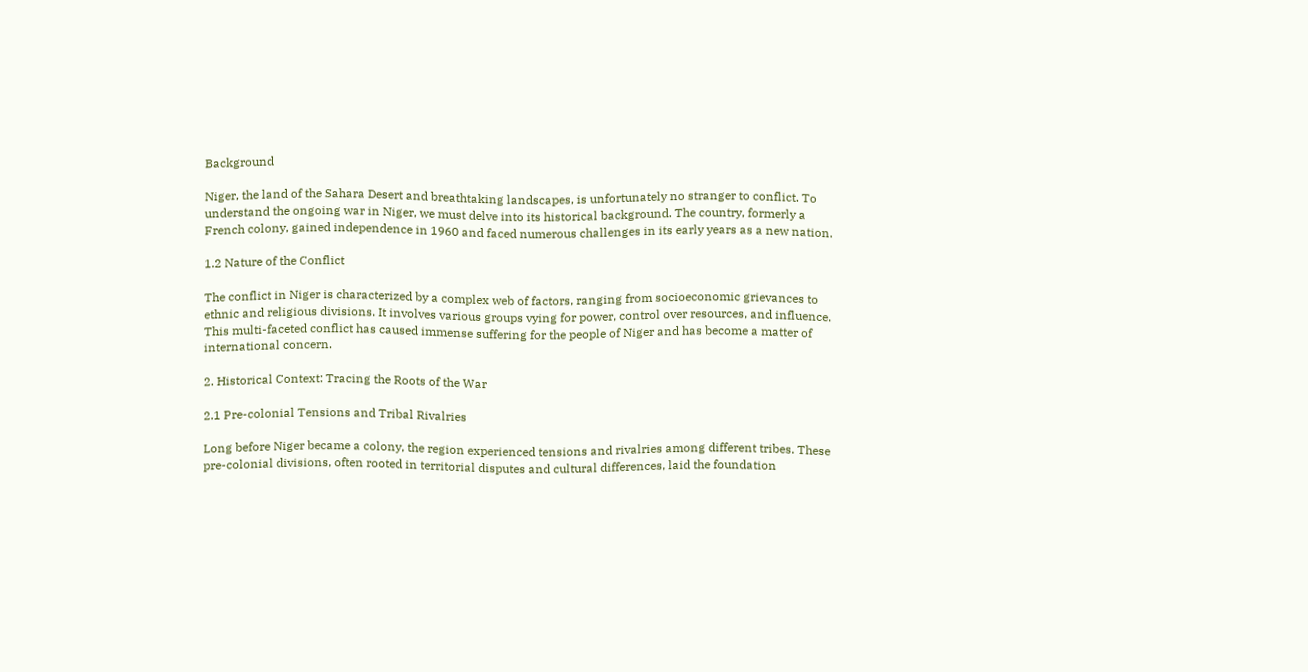Background

Niger, the land of the Sahara Desert and breathtaking landscapes, is unfortunately no stranger to conflict. To understand the ongoing war in Niger, we must delve into its historical background. The country, formerly a French colony, gained independence in 1960 and faced numerous challenges in its early years as a new nation.

1.2 Nature of the Conflict

The conflict in Niger is characterized by a complex web of factors, ranging from socioeconomic grievances to ethnic and religious divisions. It involves various groups vying for power, control over resources, and influence. This multi-faceted conflict has caused immense suffering for the people of Niger and has become a matter of international concern.

2. Historical Context: Tracing the Roots of the War

2.1 Pre-colonial Tensions and Tribal Rivalries

Long before Niger became a colony, the region experienced tensions and rivalries among different tribes. These pre-colonial divisions, often rooted in territorial disputes and cultural differences, laid the foundation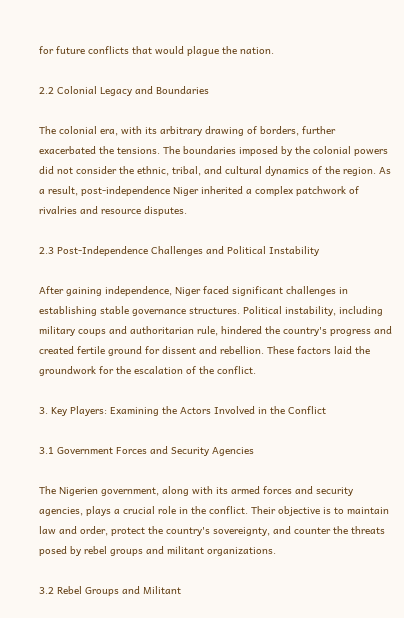for future conflicts that would plague the nation.

2.2 Colonial Legacy and Boundaries

The colonial era, with its arbitrary drawing of borders, further exacerbated the tensions. The boundaries imposed by the colonial powers did not consider the ethnic, tribal, and cultural dynamics of the region. As a result, post-independence Niger inherited a complex patchwork of rivalries and resource disputes.

2.3 Post-Independence Challenges and Political Instability

After gaining independence, Niger faced significant challenges in establishing stable governance structures. Political instability, including military coups and authoritarian rule, hindered the country's progress and created fertile ground for dissent and rebellion. These factors laid the groundwork for the escalation of the conflict.

3. Key Players: Examining the Actors Involved in the Conflict

3.1 Government Forces and Security Agencies

The Nigerien government, along with its armed forces and security agencies, plays a crucial role in the conflict. Their objective is to maintain law and order, protect the country's sovereignty, and counter the threats posed by rebel groups and militant organizations.

3.2 Rebel Groups and Militant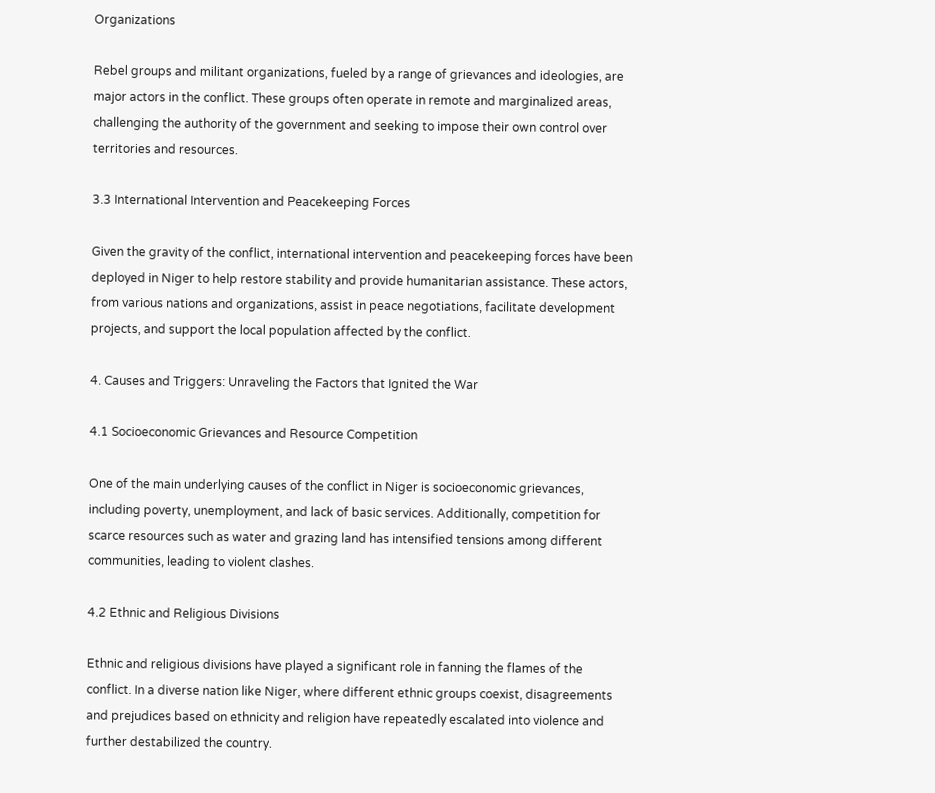Organizations

Rebel groups and militant organizations, fueled by a range of grievances and ideologies, are major actors in the conflict. These groups often operate in remote and marginalized areas, challenging the authority of the government and seeking to impose their own control over territories and resources.

3.3 International Intervention and Peacekeeping Forces

Given the gravity of the conflict, international intervention and peacekeeping forces have been deployed in Niger to help restore stability and provide humanitarian assistance. These actors, from various nations and organizations, assist in peace negotiations, facilitate development projects, and support the local population affected by the conflict.

4. Causes and Triggers: Unraveling the Factors that Ignited the War

4.1 Socioeconomic Grievances and Resource Competition

One of the main underlying causes of the conflict in Niger is socioeconomic grievances, including poverty, unemployment, and lack of basic services. Additionally, competition for scarce resources such as water and grazing land has intensified tensions among different communities, leading to violent clashes.

4.2 Ethnic and Religious Divisions

Ethnic and religious divisions have played a significant role in fanning the flames of the conflict. In a diverse nation like Niger, where different ethnic groups coexist, disagreements and prejudices based on ethnicity and religion have repeatedly escalated into violence and further destabilized the country.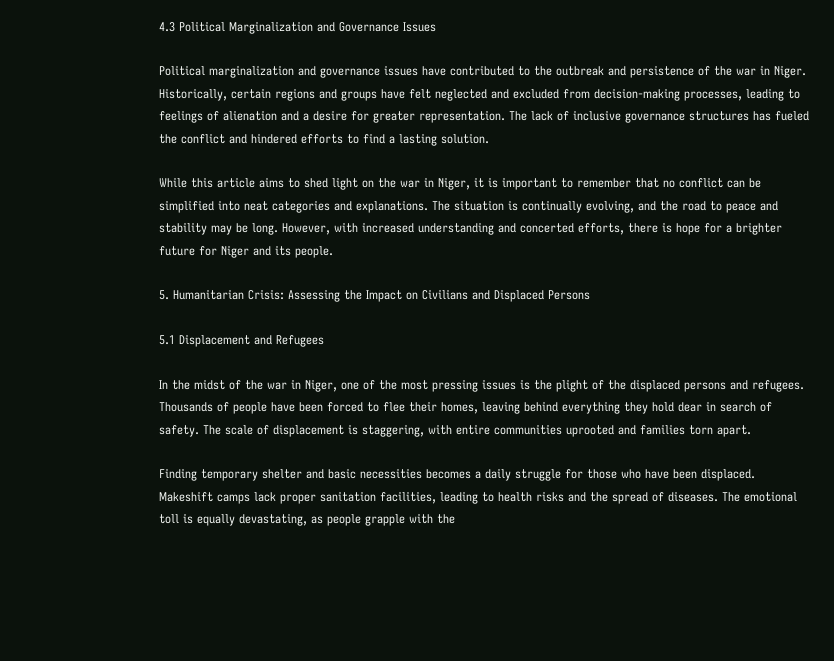4.3 Political Marginalization and Governance Issues

Political marginalization and governance issues have contributed to the outbreak and persistence of the war in Niger. Historically, certain regions and groups have felt neglected and excluded from decision-making processes, leading to feelings of alienation and a desire for greater representation. The lack of inclusive governance structures has fueled the conflict and hindered efforts to find a lasting solution.

While this article aims to shed light on the war in Niger, it is important to remember that no conflict can be simplified into neat categories and explanations. The situation is continually evolving, and the road to peace and stability may be long. However, with increased understanding and concerted efforts, there is hope for a brighter future for Niger and its people.

5. Humanitarian Crisis: Assessing the Impact on Civilians and Displaced Persons

5.1 Displacement and Refugees

In the midst of the war in Niger, one of the most pressing issues is the plight of the displaced persons and refugees. Thousands of people have been forced to flee their homes, leaving behind everything they hold dear in search of safety. The scale of displacement is staggering, with entire communities uprooted and families torn apart.

Finding temporary shelter and basic necessities becomes a daily struggle for those who have been displaced. Makeshift camps lack proper sanitation facilities, leading to health risks and the spread of diseases. The emotional toll is equally devastating, as people grapple with the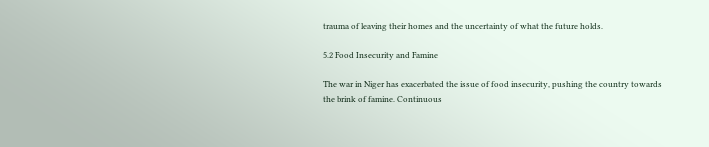trauma of leaving their homes and the uncertainty of what the future holds.

5.2 Food Insecurity and Famine

The war in Niger has exacerbated the issue of food insecurity, pushing the country towards the brink of famine. Continuous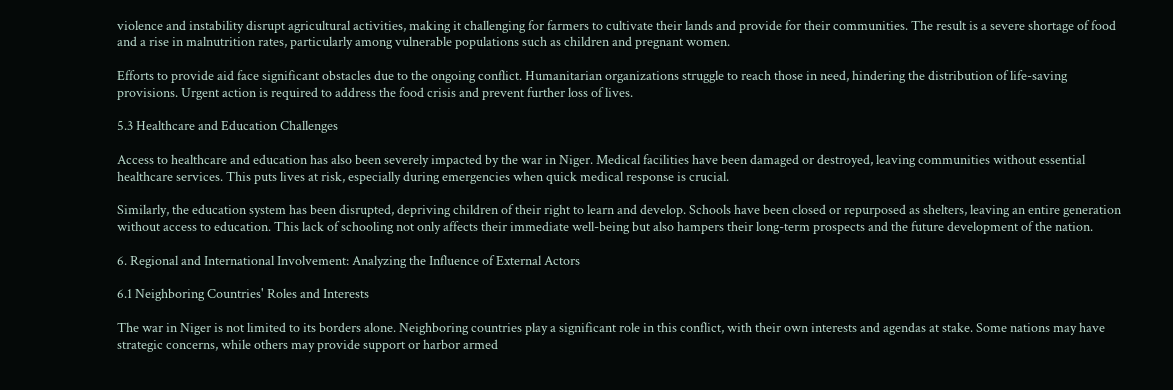violence and instability disrupt agricultural activities, making it challenging for farmers to cultivate their lands and provide for their communities. The result is a severe shortage of food and a rise in malnutrition rates, particularly among vulnerable populations such as children and pregnant women.

Efforts to provide aid face significant obstacles due to the ongoing conflict. Humanitarian organizations struggle to reach those in need, hindering the distribution of life-saving provisions. Urgent action is required to address the food crisis and prevent further loss of lives.

5.3 Healthcare and Education Challenges

Access to healthcare and education has also been severely impacted by the war in Niger. Medical facilities have been damaged or destroyed, leaving communities without essential healthcare services. This puts lives at risk, especially during emergencies when quick medical response is crucial.

Similarly, the education system has been disrupted, depriving children of their right to learn and develop. Schools have been closed or repurposed as shelters, leaving an entire generation without access to education. This lack of schooling not only affects their immediate well-being but also hampers their long-term prospects and the future development of the nation.

6. Regional and International Involvement: Analyzing the Influence of External Actors

6.1 Neighboring Countries' Roles and Interests

The war in Niger is not limited to its borders alone. Neighboring countries play a significant role in this conflict, with their own interests and agendas at stake. Some nations may have strategic concerns, while others may provide support or harbor armed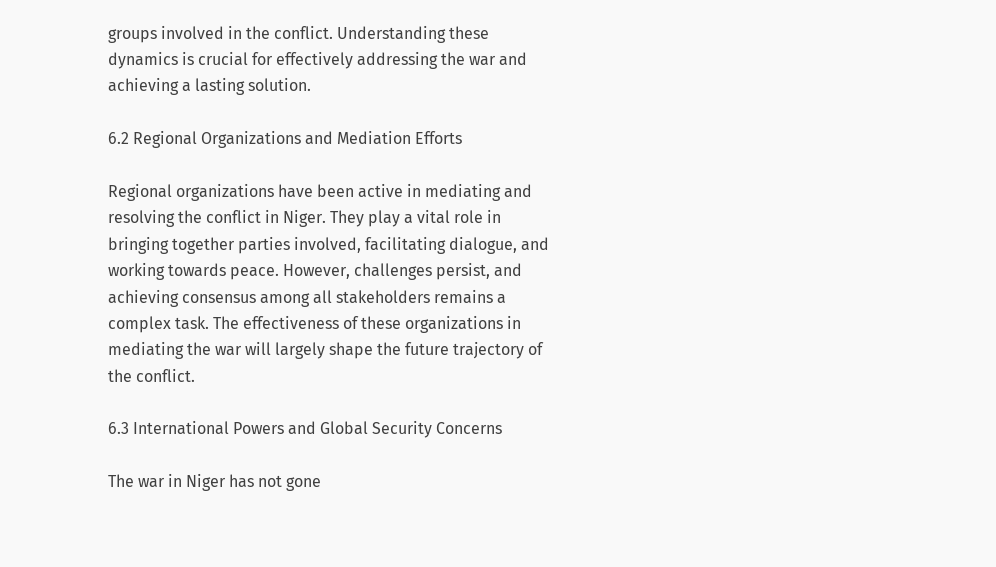groups involved in the conflict. Understanding these dynamics is crucial for effectively addressing the war and achieving a lasting solution.

6.2 Regional Organizations and Mediation Efforts

Regional organizations have been active in mediating and resolving the conflict in Niger. They play a vital role in bringing together parties involved, facilitating dialogue, and working towards peace. However, challenges persist, and achieving consensus among all stakeholders remains a complex task. The effectiveness of these organizations in mediating the war will largely shape the future trajectory of the conflict.

6.3 International Powers and Global Security Concerns

The war in Niger has not gone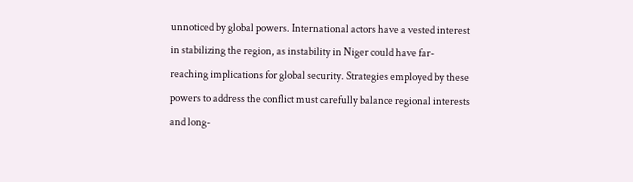unnoticed by global powers. International actors have a vested interest in stabilizing the region, as instability in Niger could have far-reaching implications for global security. Strategies employed by these powers to address the conflict must carefully balance regional interests and long-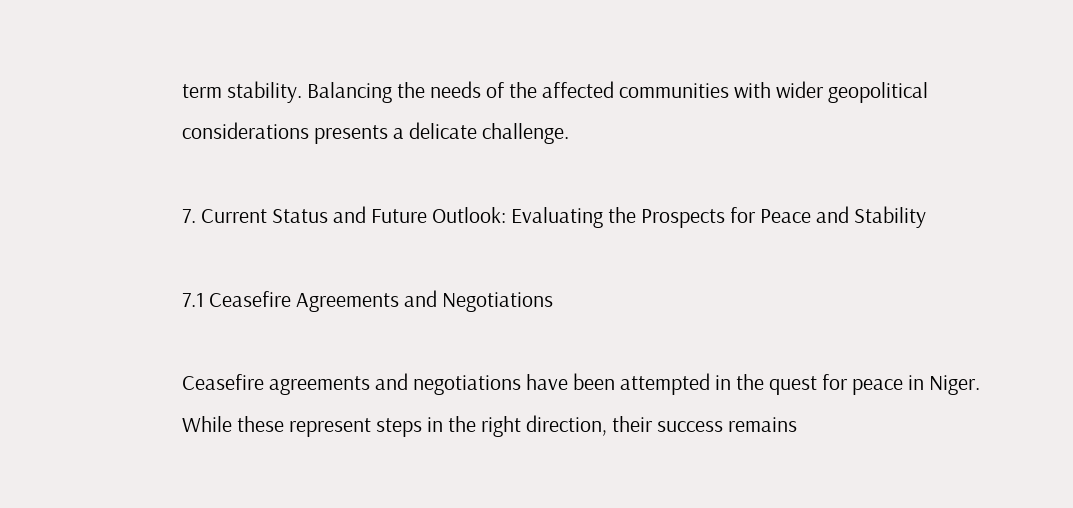term stability. Balancing the needs of the affected communities with wider geopolitical considerations presents a delicate challenge.

7. Current Status and Future Outlook: Evaluating the Prospects for Peace and Stability

7.1 Ceasefire Agreements and Negotiations

Ceasefire agreements and negotiations have been attempted in the quest for peace in Niger. While these represent steps in the right direction, their success remains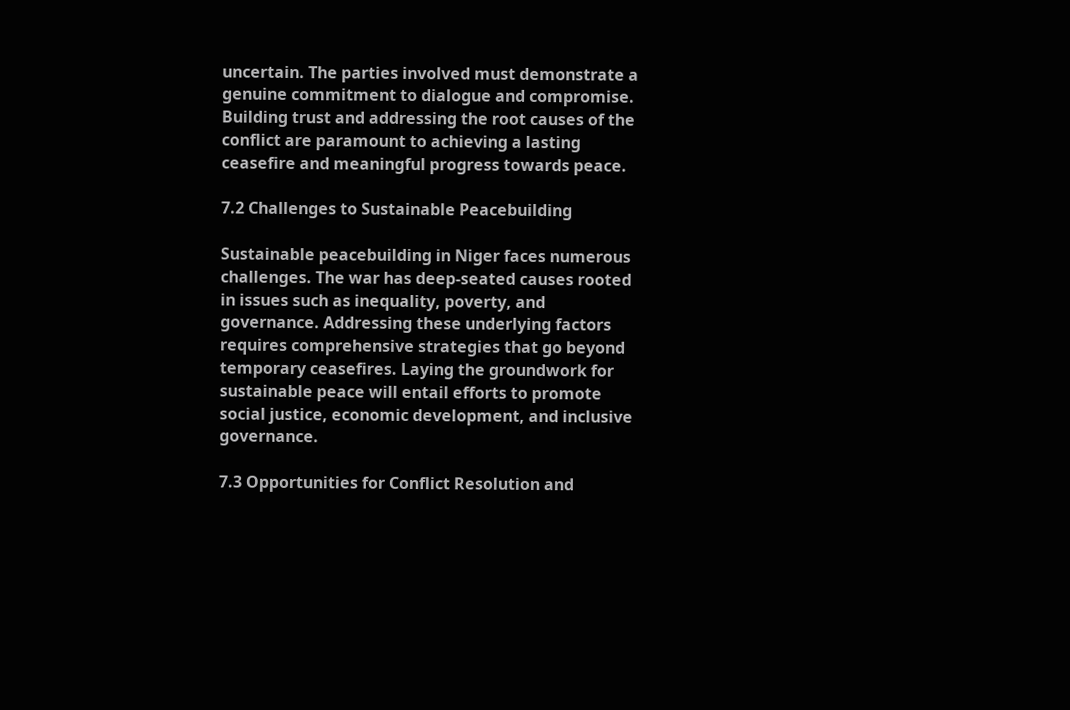uncertain. The parties involved must demonstrate a genuine commitment to dialogue and compromise. Building trust and addressing the root causes of the conflict are paramount to achieving a lasting ceasefire and meaningful progress towards peace.

7.2 Challenges to Sustainable Peacebuilding

Sustainable peacebuilding in Niger faces numerous challenges. The war has deep-seated causes rooted in issues such as inequality, poverty, and governance. Addressing these underlying factors requires comprehensive strategies that go beyond temporary ceasefires. Laying the groundwork for sustainable peace will entail efforts to promote social justice, economic development, and inclusive governance.

7.3 Opportunities for Conflict Resolution and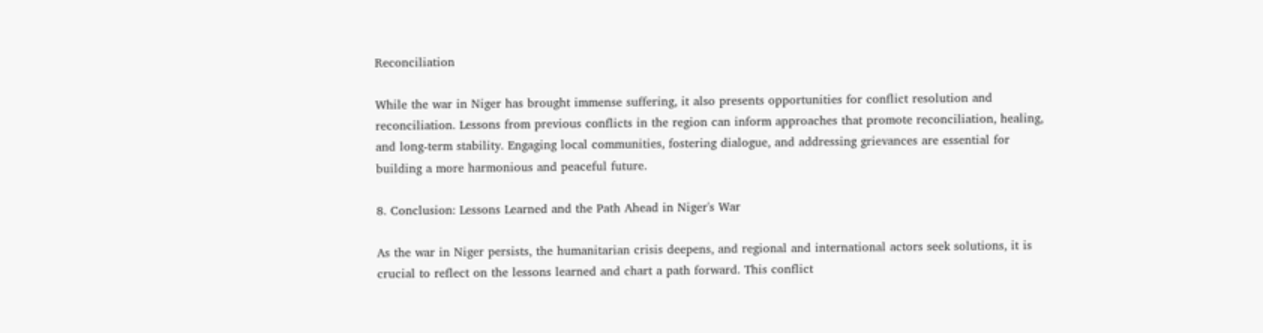Reconciliation

While the war in Niger has brought immense suffering, it also presents opportunities for conflict resolution and reconciliation. Lessons from previous conflicts in the region can inform approaches that promote reconciliation, healing, and long-term stability. Engaging local communities, fostering dialogue, and addressing grievances are essential for building a more harmonious and peaceful future.

8. Conclusion: Lessons Learned and the Path Ahead in Niger's War

As the war in Niger persists, the humanitarian crisis deepens, and regional and international actors seek solutions, it is crucial to reflect on the lessons learned and chart a path forward. This conflict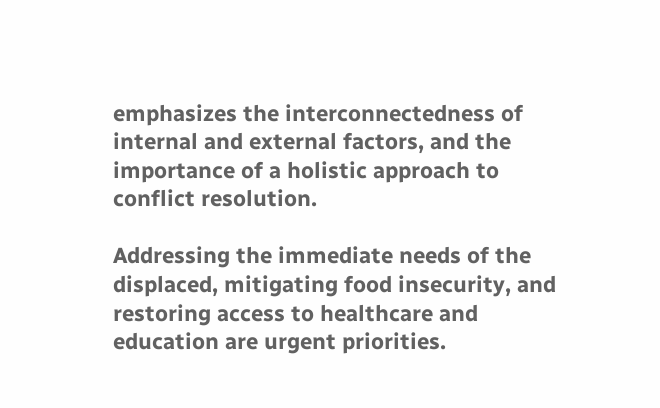emphasizes the interconnectedness of internal and external factors, and the importance of a holistic approach to conflict resolution.

Addressing the immediate needs of the displaced, mitigating food insecurity, and restoring access to healthcare and education are urgent priorities.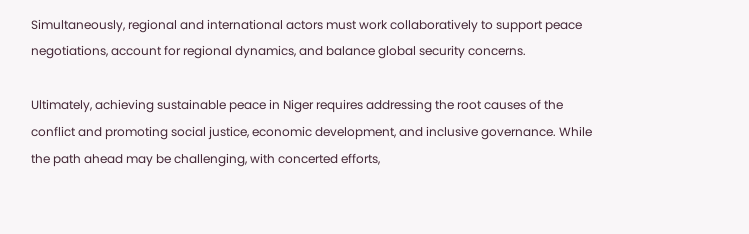Simultaneously, regional and international actors must work collaboratively to support peace negotiations, account for regional dynamics, and balance global security concerns.

Ultimately, achieving sustainable peace in Niger requires addressing the root causes of the conflict and promoting social justice, economic development, and inclusive governance. While the path ahead may be challenging, with concerted efforts,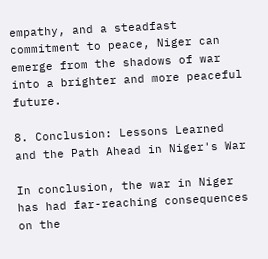empathy, and a steadfast commitment to peace, Niger can emerge from the shadows of war into a brighter and more peaceful future.

8. Conclusion: Lessons Learned and the Path Ahead in Niger's War

In conclusion, the war in Niger has had far-reaching consequences on the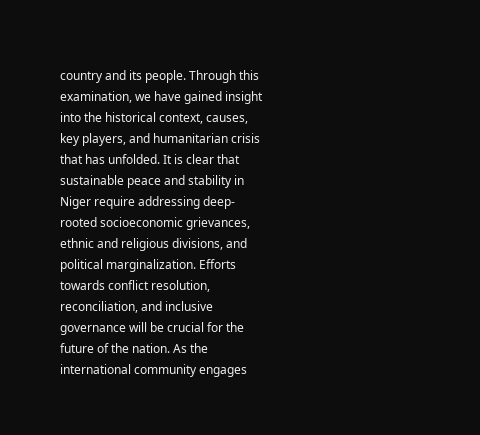country and its people. Through this examination, we have gained insight into the historical context, causes, key players, and humanitarian crisis that has unfolded. It is clear that sustainable peace and stability in Niger require addressing deep-rooted socioeconomic grievances, ethnic and religious divisions, and political marginalization. Efforts towards conflict resolution, reconciliation, and inclusive governance will be crucial for the future of the nation. As the international community engages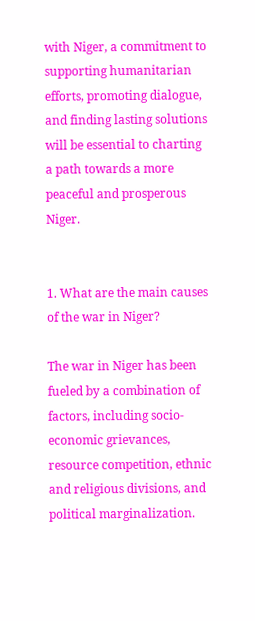with Niger, a commitment to supporting humanitarian efforts, promoting dialogue, and finding lasting solutions will be essential to charting a path towards a more peaceful and prosperous Niger.


1. What are the main causes of the war in Niger?

The war in Niger has been fueled by a combination of factors, including socio-economic grievances, resource competition, ethnic and religious divisions, and political marginalization.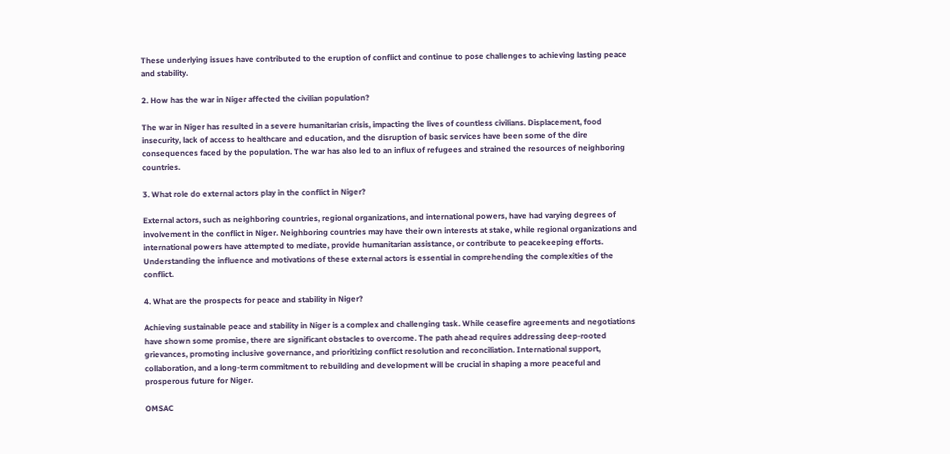These underlying issues have contributed to the eruption of conflict and continue to pose challenges to achieving lasting peace and stability.

2. How has the war in Niger affected the civilian population?

The war in Niger has resulted in a severe humanitarian crisis, impacting the lives of countless civilians. Displacement, food insecurity, lack of access to healthcare and education, and the disruption of basic services have been some of the dire consequences faced by the population. The war has also led to an influx of refugees and strained the resources of neighboring countries.

3. What role do external actors play in the conflict in Niger?

External actors, such as neighboring countries, regional organizations, and international powers, have had varying degrees of involvement in the conflict in Niger. Neighboring countries may have their own interests at stake, while regional organizations and international powers have attempted to mediate, provide humanitarian assistance, or contribute to peacekeeping efforts. Understanding the influence and motivations of these external actors is essential in comprehending the complexities of the conflict.

4. What are the prospects for peace and stability in Niger?

Achieving sustainable peace and stability in Niger is a complex and challenging task. While ceasefire agreements and negotiations have shown some promise, there are significant obstacles to overcome. The path ahead requires addressing deep-rooted grievances, promoting inclusive governance, and prioritizing conflict resolution and reconciliation. International support, collaboration, and a long-term commitment to rebuilding and development will be crucial in shaping a more peaceful and prosperous future for Niger.

OMSAC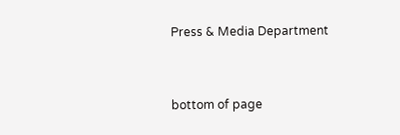Press & Media Department


bottom of page